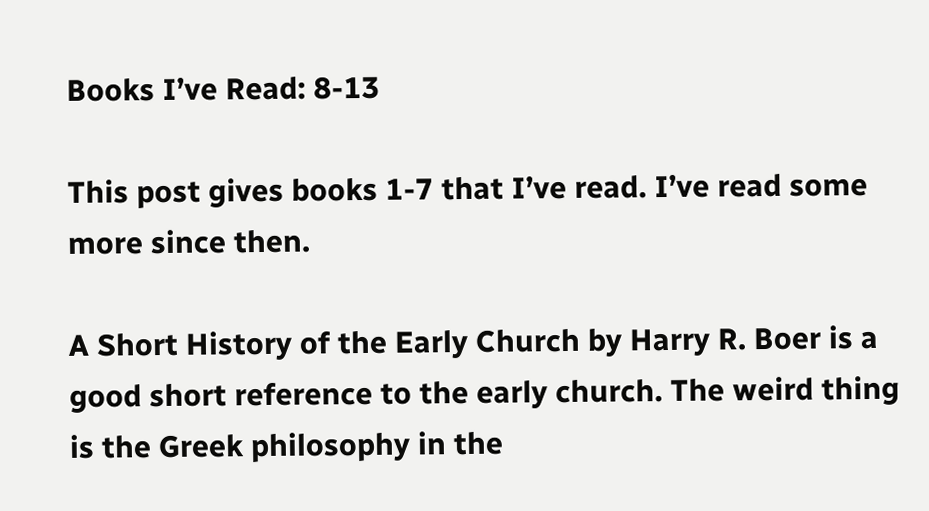Books I’ve Read: 8-13

This post gives books 1-7 that I’ve read. I’ve read some more since then.

A Short History of the Early Church by Harry R. Boer is a good short reference to the early church. The weird thing is the Greek philosophy in the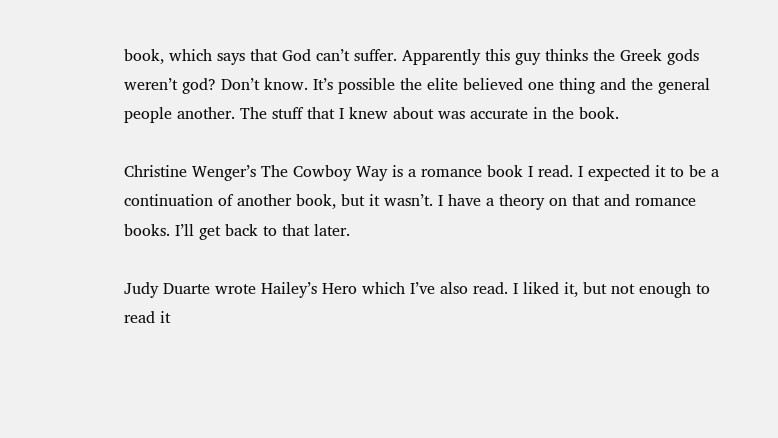book, which says that God can’t suffer. Apparently this guy thinks the Greek gods weren’t god? Don’t know. It’s possible the elite believed one thing and the general people another. The stuff that I knew about was accurate in the book.

Christine Wenger’s The Cowboy Way is a romance book I read. I expected it to be a continuation of another book, but it wasn’t. I have a theory on that and romance books. I’ll get back to that later.

Judy Duarte wrote Hailey’s Hero which I’ve also read. I liked it, but not enough to read it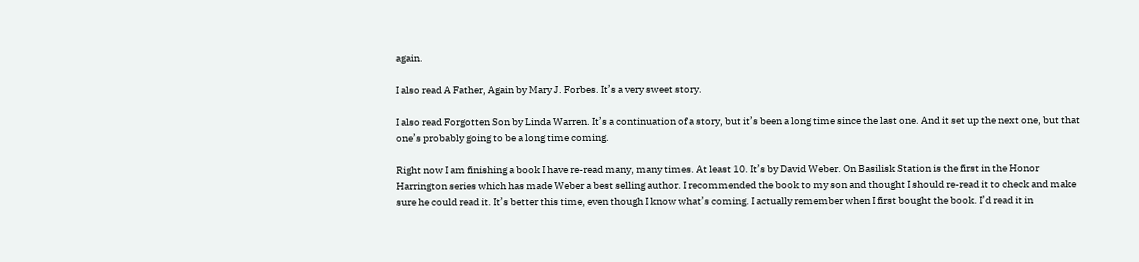again.

I also read A Father, Again by Mary J. Forbes. It’s a very sweet story.

I also read Forgotten Son by Linda Warren. It’s a continuation of a story, but it’s been a long time since the last one. And it set up the next one, but that one’s probably going to be a long time coming.

Right now I am finishing a book I have re-read many, many times. At least 10. It’s by David Weber. On Basilisk Station is the first in the Honor Harrington series which has made Weber a best selling author. I recommended the book to my son and thought I should re-read it to check and make sure he could read it. It’s better this time, even though I know what’s coming. I actually remember when I first bought the book. I’d read it in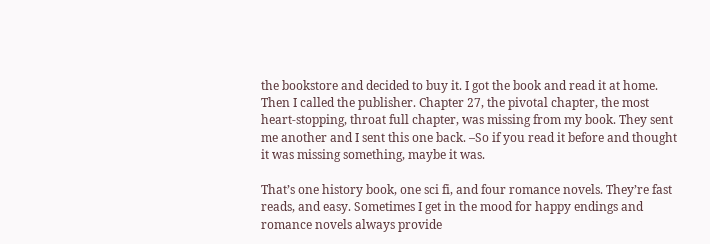the bookstore and decided to buy it. I got the book and read it at home. Then I called the publisher. Chapter 27, the pivotal chapter, the most heart-stopping, throat full chapter, was missing from my book. They sent me another and I sent this one back. –So if you read it before and thought it was missing something, maybe it was.

That’s one history book, one sci fi, and four romance novels. They’re fast reads, and easy. Sometimes I get in the mood for happy endings and romance novels always provide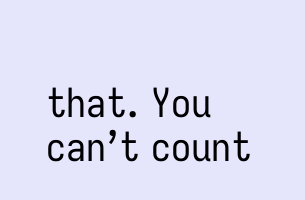that. You can’t count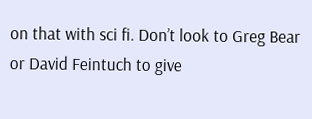on that with sci fi. Don’t look to Greg Bear or David Feintuch to give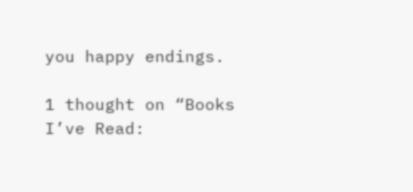you happy endings.

1 thought on “Books I’ve Read: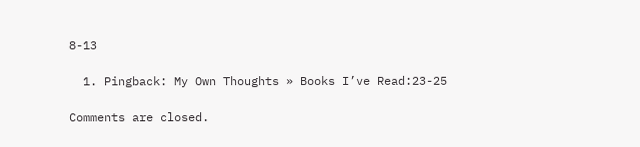8-13

  1. Pingback: My Own Thoughts » Books I’ve Read:23-25

Comments are closed.